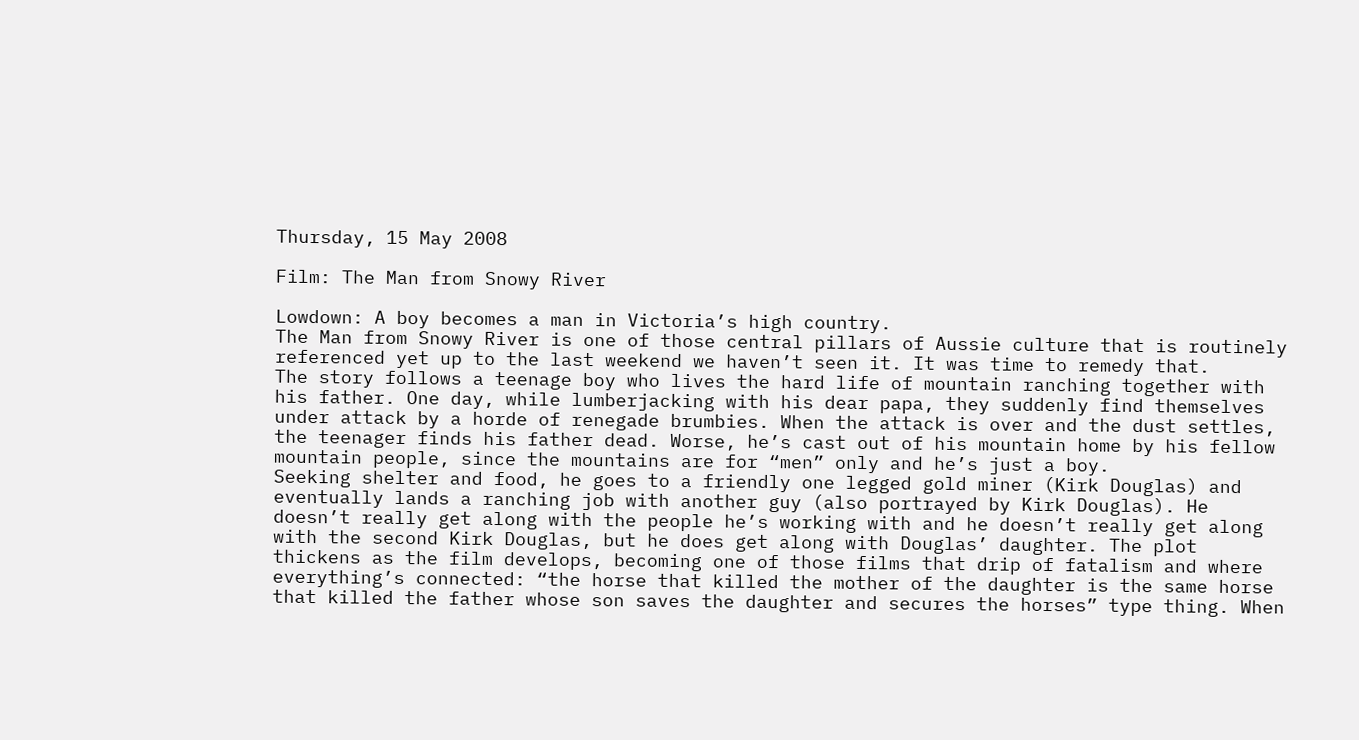Thursday, 15 May 2008

Film: The Man from Snowy River

Lowdown: A boy becomes a man in Victoria’s high country.
The Man from Snowy River is one of those central pillars of Aussie culture that is routinely referenced yet up to the last weekend we haven’t seen it. It was time to remedy that.
The story follows a teenage boy who lives the hard life of mountain ranching together with his father. One day, while lumberjacking with his dear papa, they suddenly find themselves under attack by a horde of renegade brumbies. When the attack is over and the dust settles, the teenager finds his father dead. Worse, he’s cast out of his mountain home by his fellow mountain people, since the mountains are for “men” only and he’s just a boy.
Seeking shelter and food, he goes to a friendly one legged gold miner (Kirk Douglas) and eventually lands a ranching job with another guy (also portrayed by Kirk Douglas). He doesn’t really get along with the people he’s working with and he doesn’t really get along with the second Kirk Douglas, but he does get along with Douglas’ daughter. The plot thickens as the film develops, becoming one of those films that drip of fatalism and where everything’s connected: “the horse that killed the mother of the daughter is the same horse that killed the father whose son saves the daughter and secures the horses” type thing. When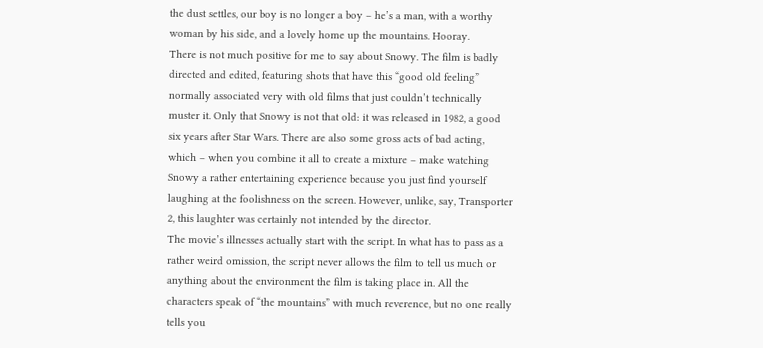the dust settles, our boy is no longer a boy – he’s a man, with a worthy woman by his side, and a lovely home up the mountains. Hooray.
There is not much positive for me to say about Snowy. The film is badly directed and edited, featuring shots that have this “good old feeling” normally associated very with old films that just couldn’t technically muster it. Only that Snowy is not that old: it was released in 1982, a good six years after Star Wars. There are also some gross acts of bad acting, which – when you combine it all to create a mixture – make watching Snowy a rather entertaining experience because you just find yourself laughing at the foolishness on the screen. However, unlike, say, Transporter 2, this laughter was certainly not intended by the director.
The movie’s illnesses actually start with the script. In what has to pass as a rather weird omission, the script never allows the film to tell us much or anything about the environment the film is taking place in. All the characters speak of “the mountains” with much reverence, but no one really tells you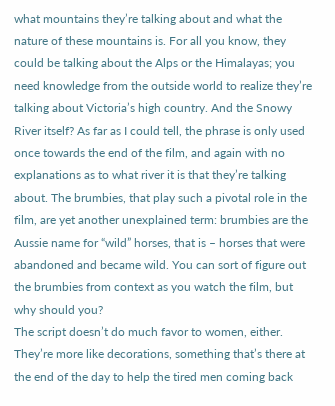what mountains they’re talking about and what the nature of these mountains is. For all you know, they could be talking about the Alps or the Himalayas; you need knowledge from the outside world to realize they’re talking about Victoria’s high country. And the Snowy River itself? As far as I could tell, the phrase is only used once towards the end of the film, and again with no explanations as to what river it is that they’re talking about. The brumbies, that play such a pivotal role in the film, are yet another unexplained term: brumbies are the Aussie name for “wild” horses, that is – horses that were abandoned and became wild. You can sort of figure out the brumbies from context as you watch the film, but why should you?
The script doesn’t do much favor to women, either. They’re more like decorations, something that’s there at the end of the day to help the tired men coming back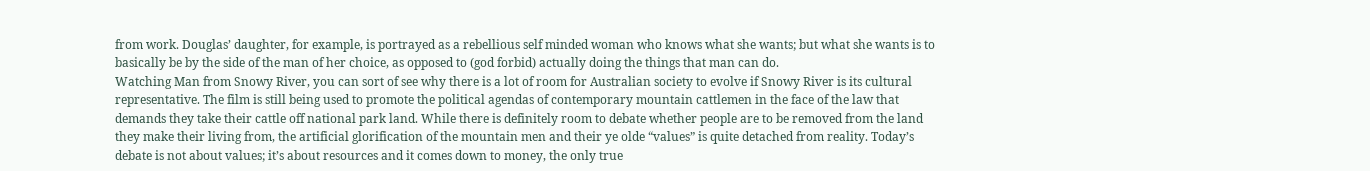from work. Douglas’ daughter, for example, is portrayed as a rebellious self minded woman who knows what she wants; but what she wants is to basically be by the side of the man of her choice, as opposed to (god forbid) actually doing the things that man can do.
Watching Man from Snowy River, you can sort of see why there is a lot of room for Australian society to evolve if Snowy River is its cultural representative. The film is still being used to promote the political agendas of contemporary mountain cattlemen in the face of the law that demands they take their cattle off national park land. While there is definitely room to debate whether people are to be removed from the land they make their living from, the artificial glorification of the mountain men and their ye olde “values” is quite detached from reality. Today’s debate is not about values; it’s about resources and it comes down to money, the only true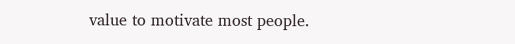value to motivate most people.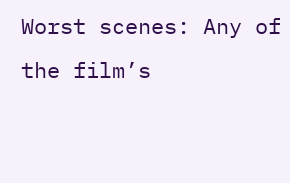Worst scenes: Any of the film’s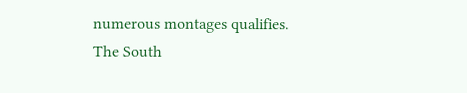numerous montages qualifies. The South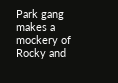Park gang makes a mockery of Rocky and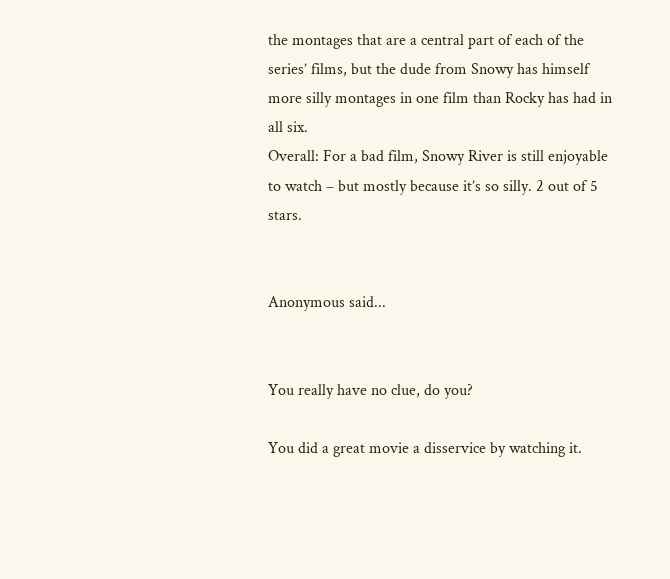the montages that are a central part of each of the series’ films, but the dude from Snowy has himself more silly montages in one film than Rocky has had in all six.
Overall: For a bad film, Snowy River is still enjoyable to watch – but mostly because it’s so silly. 2 out of 5 stars.


Anonymous said...


You really have no clue, do you?

You did a great movie a disservice by watching it.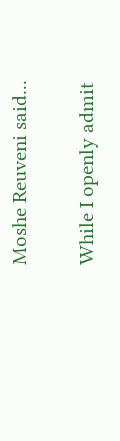Moshe Reuveni said...

While I openly admit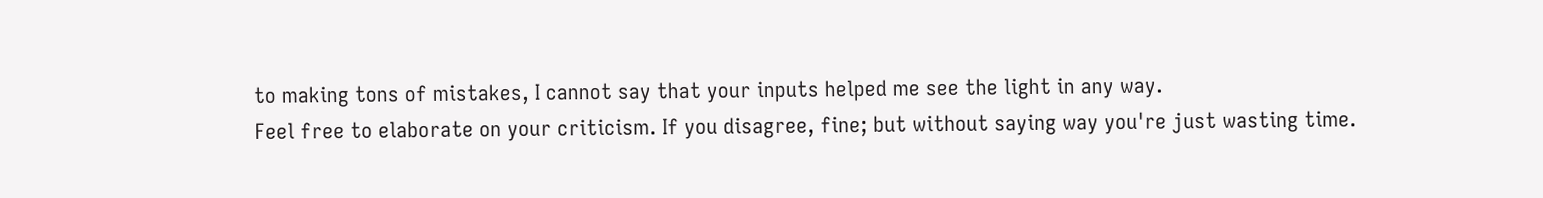to making tons of mistakes, I cannot say that your inputs helped me see the light in any way.
Feel free to elaborate on your criticism. If you disagree, fine; but without saying way you're just wasting time.